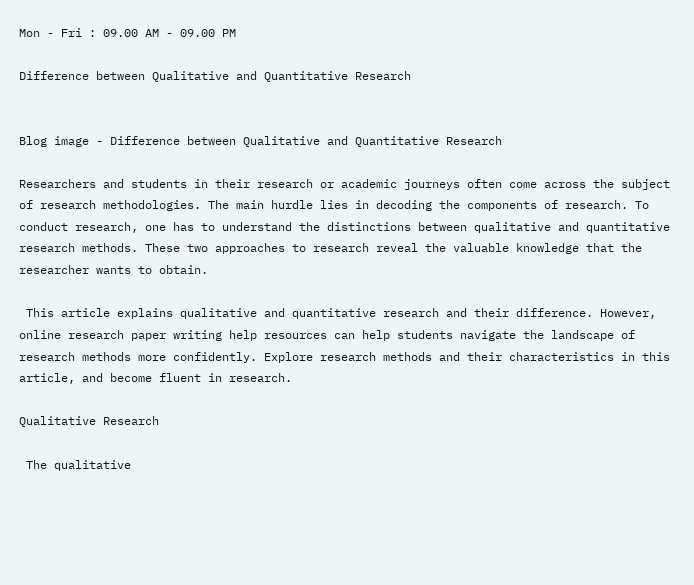Mon - Fri : 09.00 AM - 09.00 PM

Difference between Qualitative and Quantitative Research


Blog image - Difference between Qualitative and Quantitative Research

Researchers and students in their research or academic journeys often come across the subject of research methodologies. The main hurdle lies in decoding the components of research. To conduct research, one has to understand the distinctions between qualitative and quantitative research methods. These two approaches to research reveal the valuable knowledge that the researcher wants to obtain.

 This article explains qualitative and quantitative research and their difference. However, online research paper writing help resources can help students navigate the landscape of research methods more confidently. Explore research methods and their characteristics in this article, and become fluent in research.

Qualitative Research

 The qualitative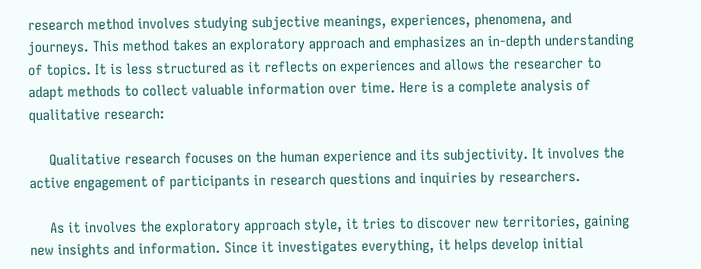research method involves studying subjective meanings, experiences, phenomena, and journeys. This method takes an exploratory approach and emphasizes an in-depth understanding of topics. It is less structured as it reflects on experiences and allows the researcher to adapt methods to collect valuable information over time. Here is a complete analysis of qualitative research:

     Qualitative research focuses on the human experience and its subjectivity. It involves the active engagement of participants in research questions and inquiries by researchers.

     As it involves the exploratory approach style, it tries to discover new territories, gaining new insights and information. Since it investigates everything, it helps develop initial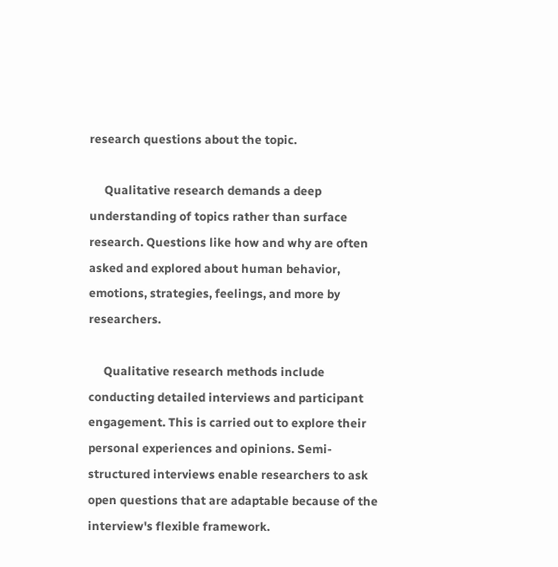research questions about the topic.

     Qualitative research demands a deep understanding of topics rather than surface research. Questions like how and why are often asked and explored about human behavior, emotions, strategies, feelings, and more by researchers.

     Qualitative research methods include conducting detailed interviews and participant engagement. This is carried out to explore their personal experiences and opinions. Semi-structured interviews enable researchers to ask open questions that are adaptable because of the interview's flexible framework.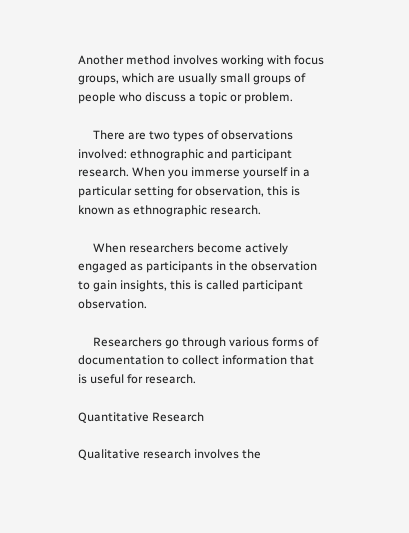Another method involves working with focus groups, which are usually small groups of people who discuss a topic or problem.

     There are two types of observations involved: ethnographic and participant research. When you immerse yourself in a particular setting for observation, this is known as ethnographic research.

     When researchers become actively engaged as participants in the observation to gain insights, this is called participant observation.

     Researchers go through various forms of documentation to collect information that is useful for research.

Quantitative Research

Qualitative research involves the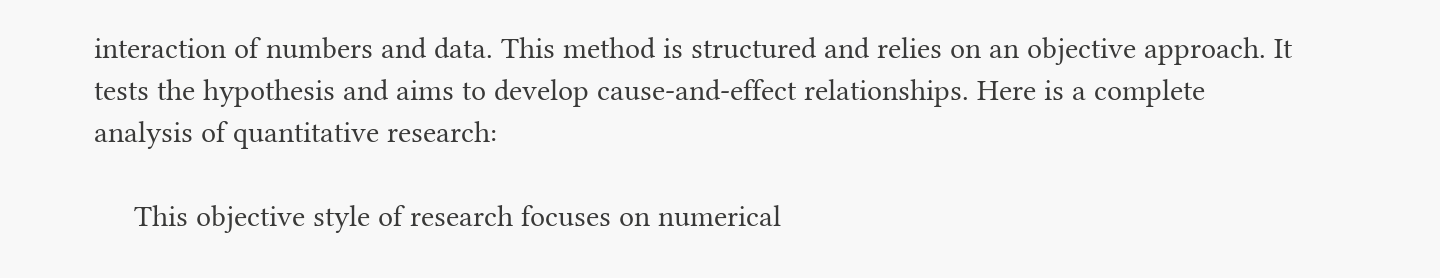interaction of numbers and data. This method is structured and relies on an objective approach. It tests the hypothesis and aims to develop cause-and-effect relationships. Here is a complete analysis of quantitative research:

     This objective style of research focuses on numerical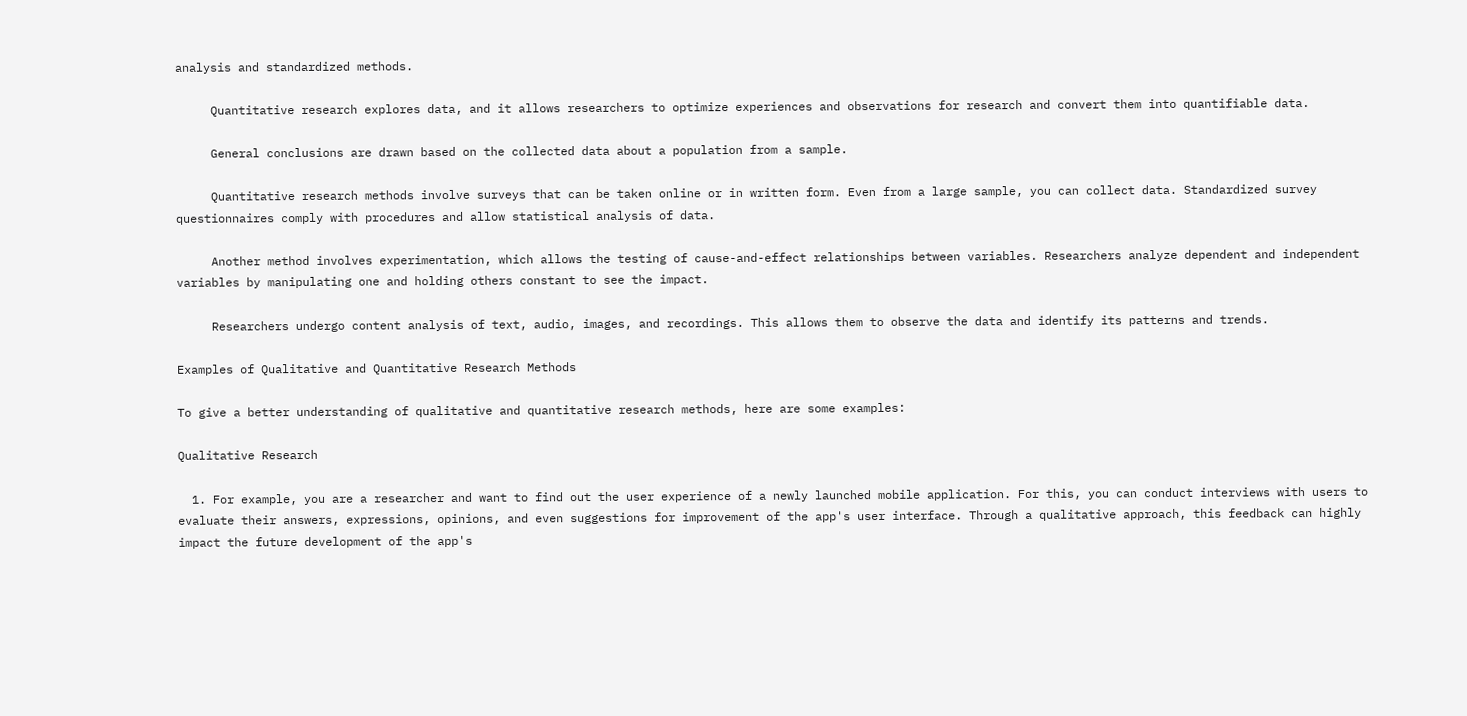analysis and standardized methods.

     Quantitative research explores data, and it allows researchers to optimize experiences and observations for research and convert them into quantifiable data.

     General conclusions are drawn based on the collected data about a population from a sample.

     Quantitative research methods involve surveys that can be taken online or in written form. Even from a large sample, you can collect data. Standardized survey questionnaires comply with procedures and allow statistical analysis of data.

     Another method involves experimentation, which allows the testing of cause-and-effect relationships between variables. Researchers analyze dependent and independent variables by manipulating one and holding others constant to see the impact.

     Researchers undergo content analysis of text, audio, images, and recordings. This allows them to observe the data and identify its patterns and trends.

Examples of Qualitative and Quantitative Research Methods

To give a better understanding of qualitative and quantitative research methods, here are some examples:

Qualitative Research

  1. For example, you are a researcher and want to find out the user experience of a newly launched mobile application. For this, you can conduct interviews with users to evaluate their answers, expressions, opinions, and even suggestions for improvement of the app's user interface. Through a qualitative approach, this feedback can highly impact the future development of the app's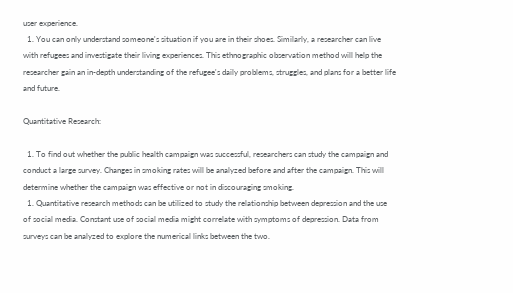user experience.
  1. You can only understand someone's situation if you are in their shoes. Similarly, a researcher can live with refugees and investigate their living experiences. This ethnographic observation method will help the researcher gain an in-depth understanding of the refugee's daily problems, struggles, and plans for a better life and future.

Quantitative Research:

  1. To find out whether the public health campaign was successful, researchers can study the campaign and conduct a large survey. Changes in smoking rates will be analyzed before and after the campaign. This will determine whether the campaign was effective or not in discouraging smoking.
  1. Quantitative research methods can be utilized to study the relationship between depression and the use of social media. Constant use of social media might correlate with symptoms of depression. Data from surveys can be analyzed to explore the numerical links between the two.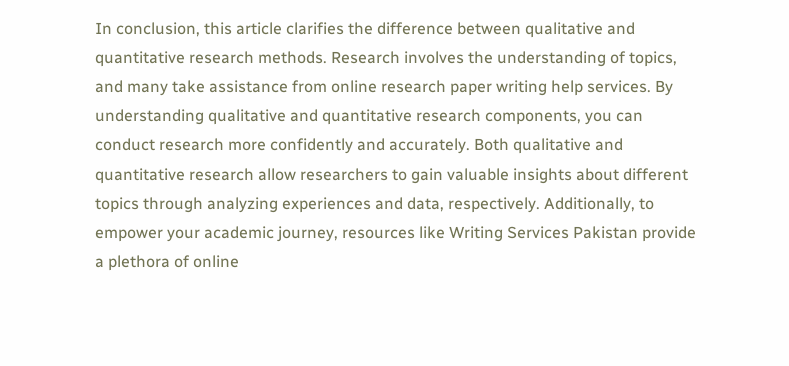In conclusion, this article clarifies the difference between qualitative and quantitative research methods. Research involves the understanding of topics, and many take assistance from online research paper writing help services. By understanding qualitative and quantitative research components, you can conduct research more confidently and accurately. Both qualitative and quantitative research allow researchers to gain valuable insights about different topics through analyzing experiences and data, respectively. Additionally, to empower your academic journey, resources like Writing Services Pakistan provide a plethora of online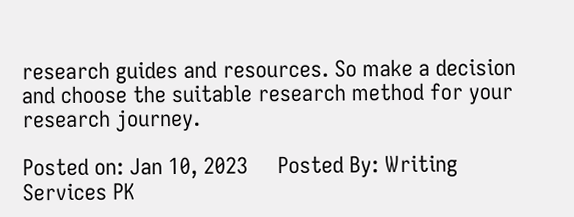research guides and resources. So make a decision and choose the suitable research method for your research journey.

Posted on: Jan 10, 2023     Posted By: Writing Services PK